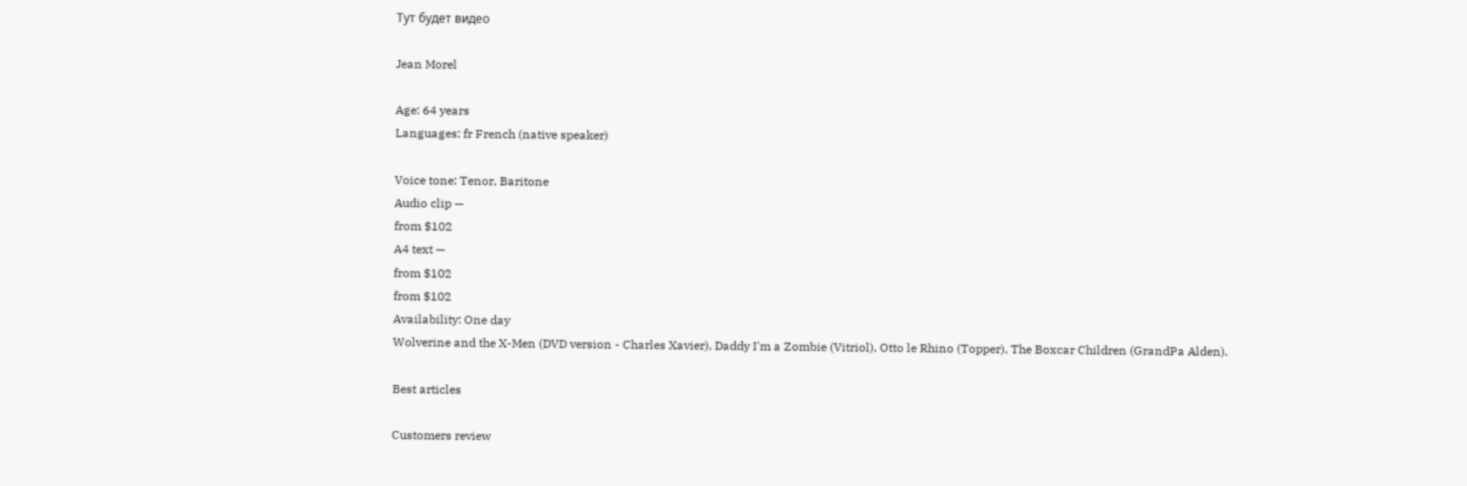Тут будет видео

Jean Morel

Age: 64 years
Languages: fr French (native speaker)

Voice tone: Tenor, Baritone
Audio clip —
from $102
A4 text —
from $102
from $102
Availability: One day
Wolverine and the X-Men (DVD version - Charles Xavier), Daddy I'm a Zombie (Vitriol), Otto le Rhino (Topper), The Boxcar Children (GrandPa Alden).

Best articles

Customers review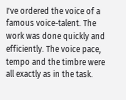I've ordered the voice of a famous voice-talent. The work was done quickly and efficiently. The voice pace, tempo and the timbre were all exactly as in the task.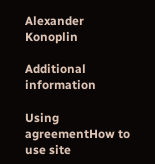Alexander Konoplin

Additional information

Using agreementHow to use site